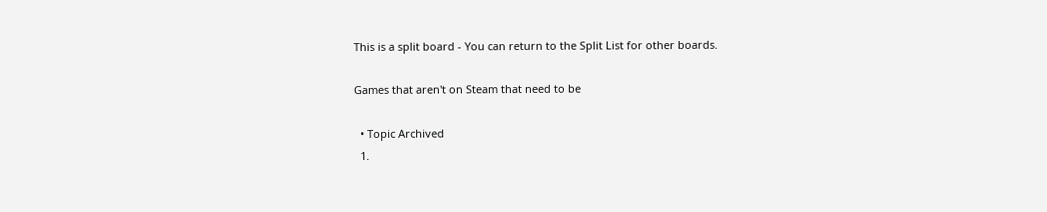This is a split board - You can return to the Split List for other boards.

Games that aren't on Steam that need to be

  • Topic Archived
  1.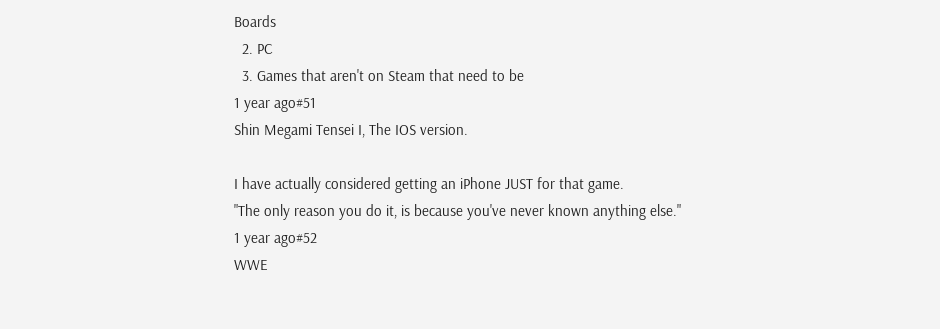Boards
  2. PC
  3. Games that aren't on Steam that need to be
1 year ago#51
Shin Megami Tensei I, The IOS version.

I have actually considered getting an iPhone JUST for that game.
"The only reason you do it, is because you've never known anything else."
1 year ago#52
WWE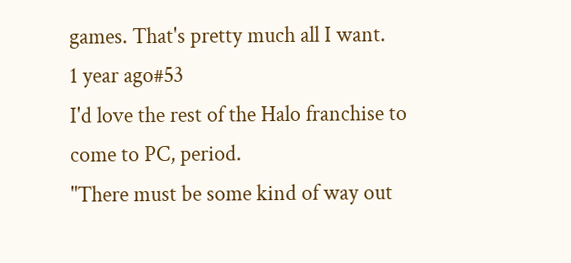games. That's pretty much all I want.
1 year ago#53
I'd love the rest of the Halo franchise to come to PC, period.
"There must be some kind of way out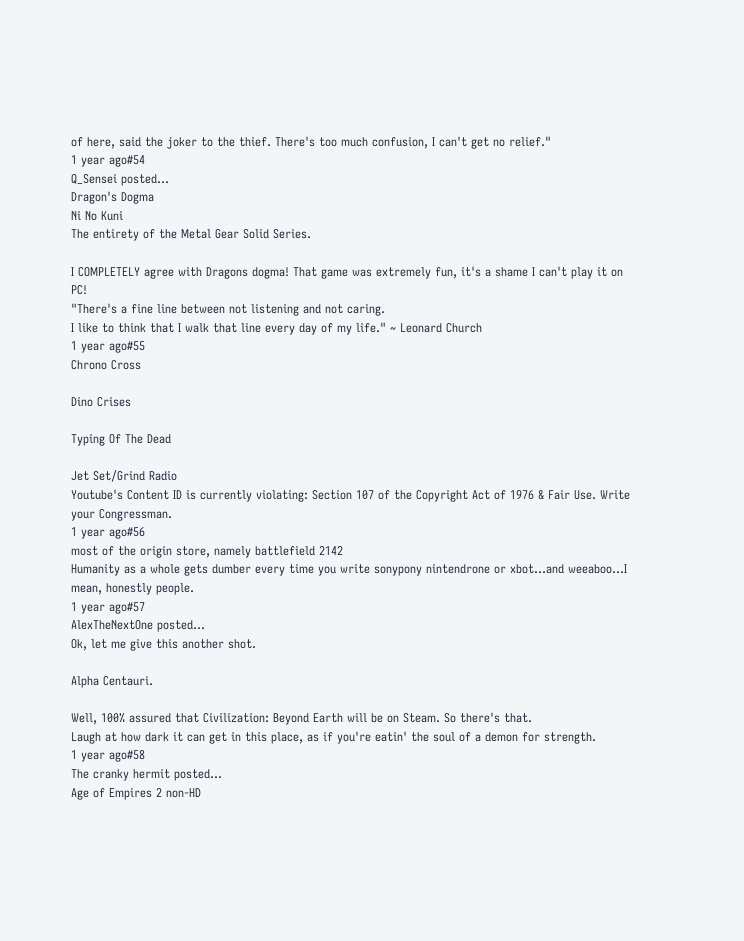of here, said the joker to the thief. There's too much confusion, I can't get no relief."
1 year ago#54
Q_Sensei posted...
Dragon's Dogma
Ni No Kuni
The entirety of the Metal Gear Solid Series.

I COMPLETELY agree with Dragons dogma! That game was extremely fun, it's a shame I can't play it on PC!
"There's a fine line between not listening and not caring.
I like to think that I walk that line every day of my life." ~ Leonard Church
1 year ago#55
Chrono Cross

Dino Crises

Typing Of The Dead

Jet Set/Grind Radio
Youtube's Content ID is currently violating: Section 107 of the Copyright Act of 1976 & Fair Use. Write your Congressman.
1 year ago#56
most of the origin store, namely battlefield 2142
Humanity as a whole gets dumber every time you write sonypony nintendrone or xbot...and weeaboo...I mean, honestly people.
1 year ago#57
AlexTheNextOne posted...
Ok, let me give this another shot.

Alpha Centauri.

Well, 100% assured that Civilization: Beyond Earth will be on Steam. So there's that.
Laugh at how dark it can get in this place, as if you're eatin' the soul of a demon for strength.
1 year ago#58
The cranky hermit posted...
Age of Empires 2 non-HD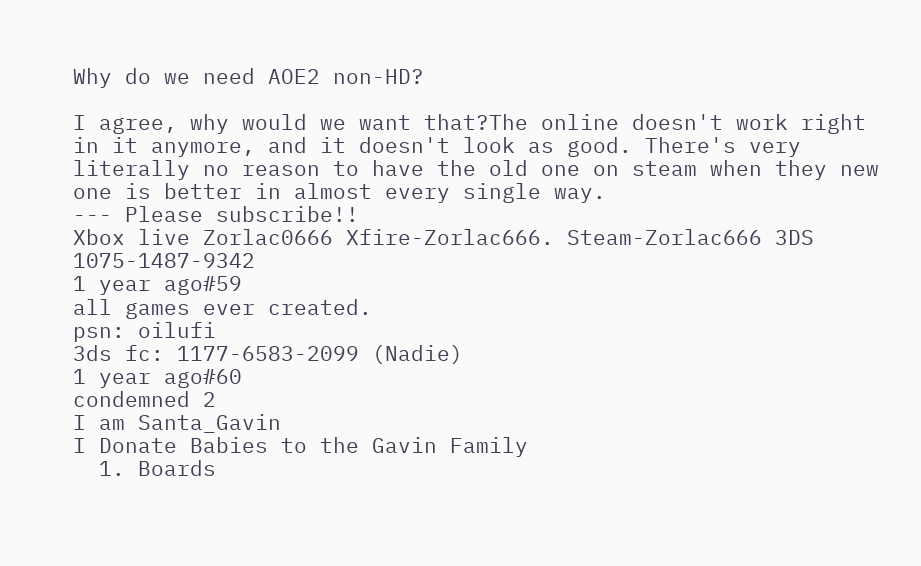Why do we need AOE2 non-HD?

I agree, why would we want that?The online doesn't work right in it anymore, and it doesn't look as good. There's very literally no reason to have the old one on steam when they new one is better in almost every single way.
--- Please subscribe!!
Xbox live Zorlac0666 Xfire-Zorlac666. Steam-Zorlac666 3DS 1075-1487-9342
1 year ago#59
all games ever created.
psn: oilufi
3ds fc: 1177-6583-2099 (Nadie)
1 year ago#60
condemned 2
I am Santa_Gavin
I Donate Babies to the Gavin Family
  1. Boards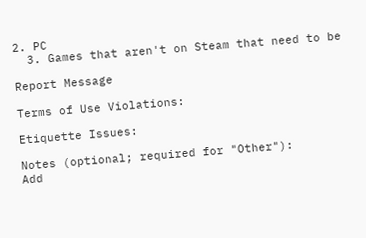2. PC
  3. Games that aren't on Steam that need to be

Report Message

Terms of Use Violations:

Etiquette Issues:

Notes (optional; required for "Other"):
Add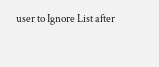user to Ignore List after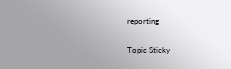reporting

Topic Sticky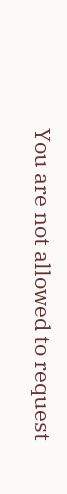You are not allowed to request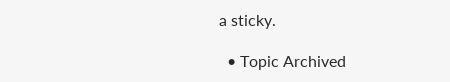a sticky.

  • Topic Archived